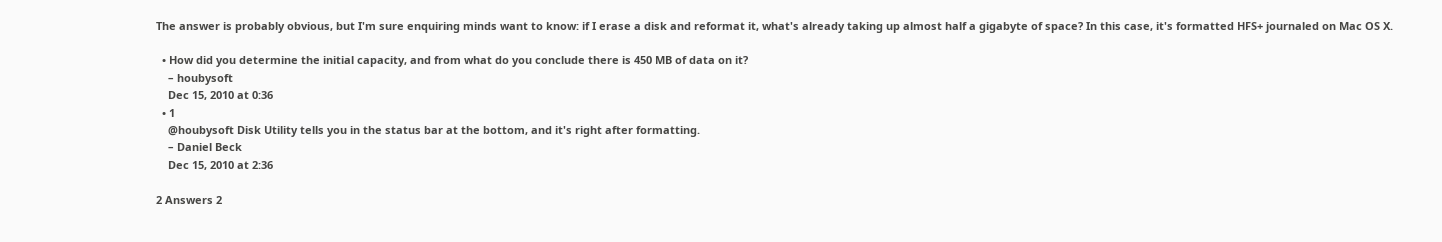The answer is probably obvious, but I'm sure enquiring minds want to know: if I erase a disk and reformat it, what's already taking up almost half a gigabyte of space? In this case, it's formatted HFS+ journaled on Mac OS X.

  • How did you determine the initial capacity, and from what do you conclude there is 450 MB of data on it?
    – houbysoft
    Dec 15, 2010 at 0:36
  • 1
    @houbysoft Disk Utility tells you in the status bar at the bottom, and it's right after formatting.
    – Daniel Beck
    Dec 15, 2010 at 2:36

2 Answers 2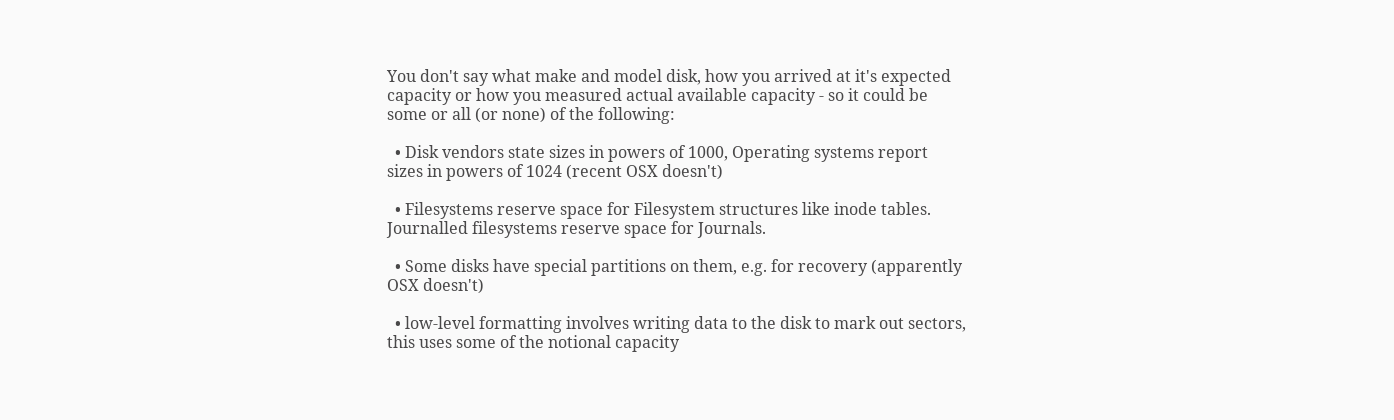You don't say what make and model disk, how you arrived at it's expected capacity or how you measured actual available capacity - so it could be some or all (or none) of the following:

  • Disk vendors state sizes in powers of 1000, Operating systems report sizes in powers of 1024 (recent OSX doesn't)

  • Filesystems reserve space for Filesystem structures like inode tables. Journalled filesystems reserve space for Journals.

  • Some disks have special partitions on them, e.g. for recovery (apparently OSX doesn't)

  • low-level formatting involves writing data to the disk to mark out sectors, this uses some of the notional capacity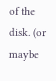of the disk. (or maybe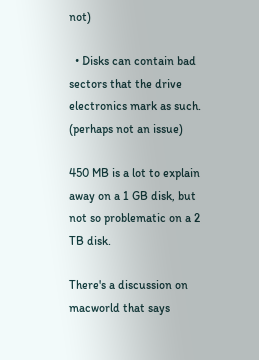not)

  • Disks can contain bad sectors that the drive electronics mark as such. (perhaps not an issue)

450 MB is a lot to explain away on a 1 GB disk, but not so problematic on a 2 TB disk.

There's a discussion on macworld that says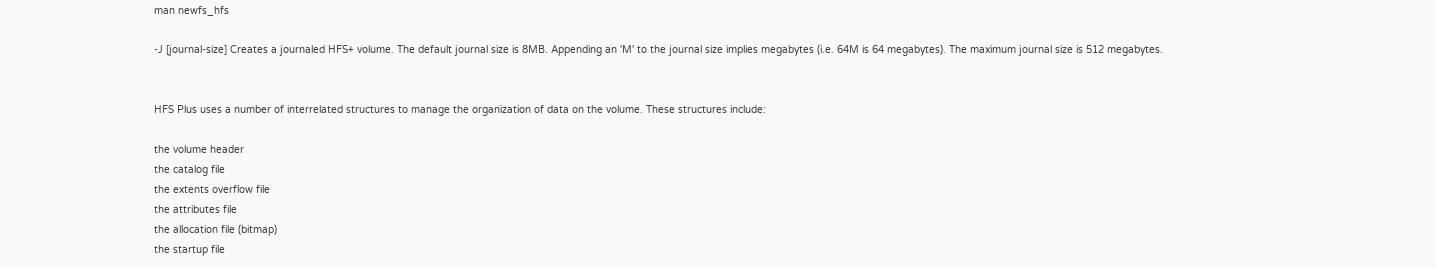man newfs_hfs

-J [journal-size] Creates a journaled HFS+ volume. The default journal size is 8MB. Appending an 'M' to the journal size implies megabytes (i.e. 64M is 64 megabytes). The maximum journal size is 512 megabytes.


HFS Plus uses a number of interrelated structures to manage the organization of data on the volume. These structures include:

the volume header
the catalog file
the extents overflow file
the attributes file
the allocation file (bitmap)
the startup file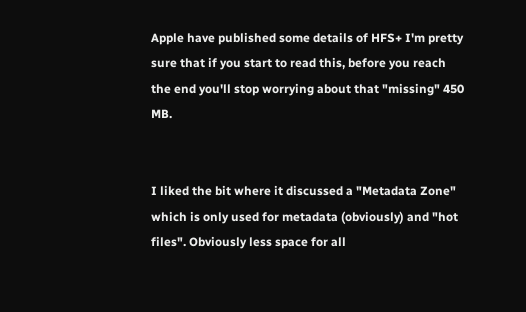Apple have published some details of HFS+ I'm pretty sure that if you start to read this, before you reach the end you'll stop worrying about that "missing" 450 MB.


I liked the bit where it discussed a "Metadata Zone" which is only used for metadata (obviously) and "hot files". Obviously less space for all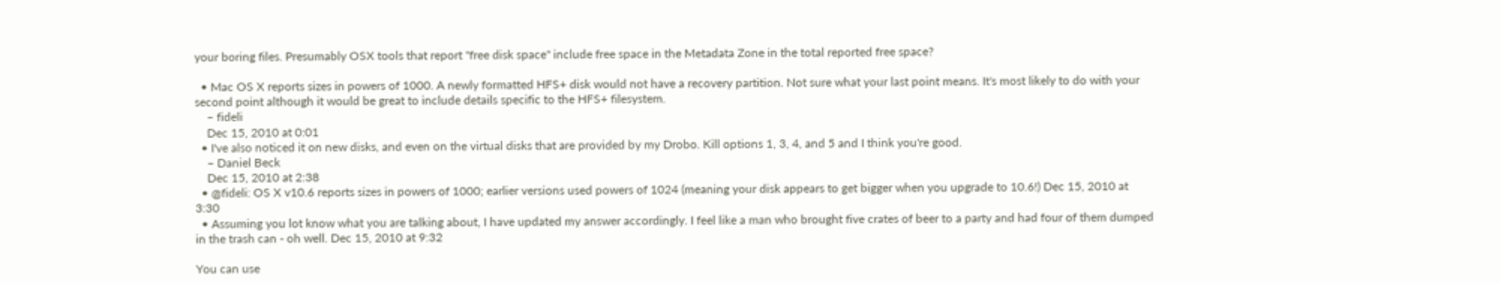your boring files. Presumably OSX tools that report "free disk space" include free space in the Metadata Zone in the total reported free space?

  • Mac OS X reports sizes in powers of 1000. A newly formatted HFS+ disk would not have a recovery partition. Not sure what your last point means. It's most likely to do with your second point although it would be great to include details specific to the HFS+ filesystem.
    – fideli
    Dec 15, 2010 at 0:01
  • I've also noticed it on new disks, and even on the virtual disks that are provided by my Drobo. Kill options 1, 3, 4, and 5 and I think you're good.
    – Daniel Beck
    Dec 15, 2010 at 2:38
  • @fideli: OS X v10.6 reports sizes in powers of 1000; earlier versions used powers of 1024 (meaning your disk appears to get bigger when you upgrade to 10.6!) Dec 15, 2010 at 3:30
  • Assuming you lot know what you are talking about, I have updated my answer accordingly. I feel like a man who brought five crates of beer to a party and had four of them dumped in the trash can - oh well. Dec 15, 2010 at 9:32

You can use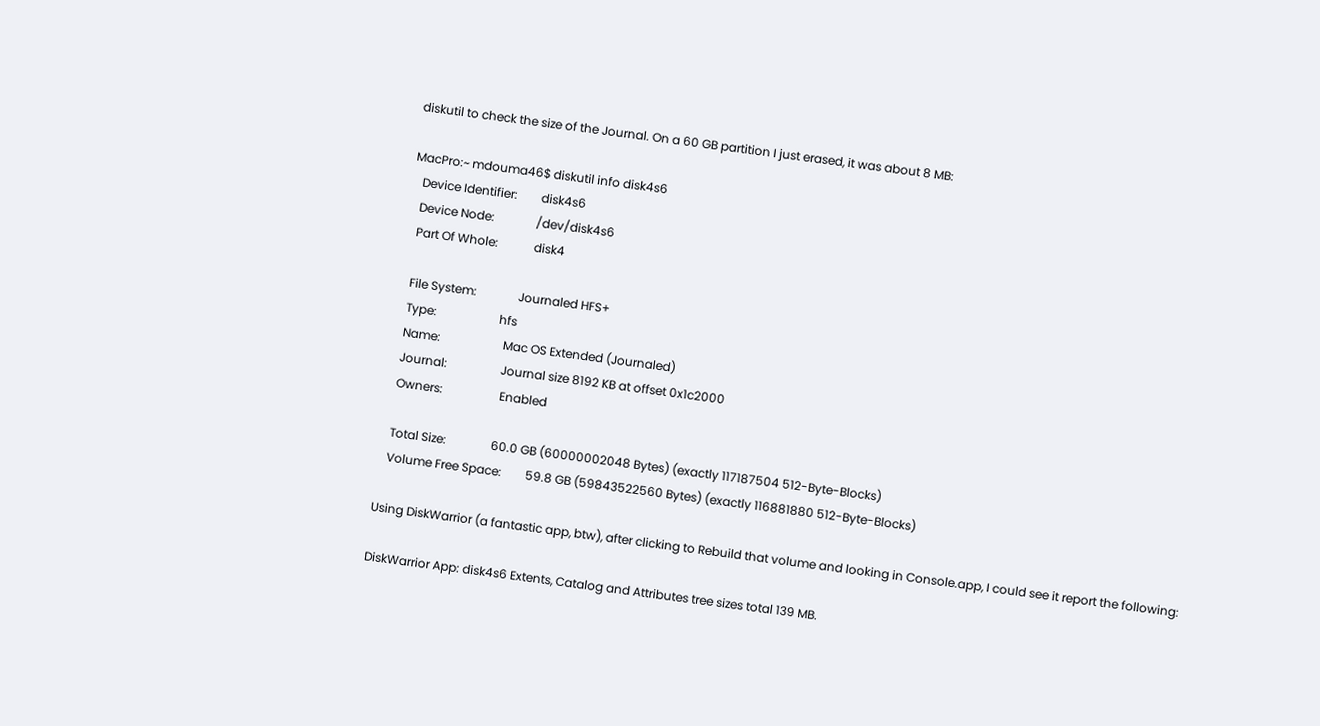diskutil to check the size of the Journal. On a 60 GB partition I just erased, it was about 8 MB:

MacPro:~ mdouma46$ diskutil info disk4s6
   Device Identifier:        disk4s6
   Device Node:              /dev/disk4s6
   Part Of Whole:            disk4

   File System:              Journaled HFS+
   Type:                     hfs
   Name:                     Mac OS Extended (Journaled)
   Journal:                  Journal size 8192 KB at offset 0x1c2000
   Owners:                   Enabled

   Total Size:               60.0 GB (60000002048 Bytes) (exactly 117187504 512-Byte-Blocks)
   Volume Free Space:        59.8 GB (59843522560 Bytes) (exactly 116881880 512-Byte-Blocks)

Using DiskWarrior (a fantastic app, btw), after clicking to Rebuild that volume and looking in Console.app, I could see it report the following:

DiskWarrior App: disk4s6 Extents, Catalog and Attributes tree sizes total 139 MB.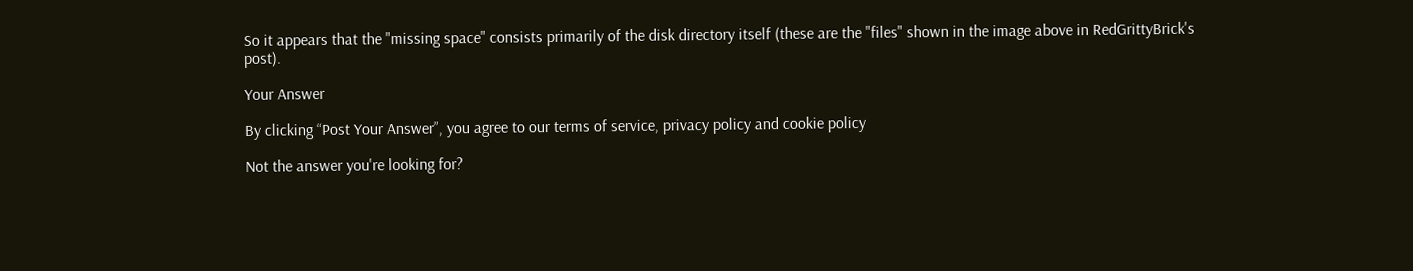So it appears that the "missing space" consists primarily of the disk directory itself (these are the "files" shown in the image above in RedGrittyBrick's post).

Your Answer

By clicking “Post Your Answer”, you agree to our terms of service, privacy policy and cookie policy

Not the answer you're looking for?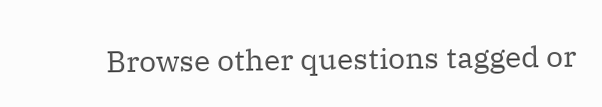Browse other questions tagged or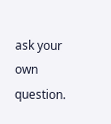ask your own question.